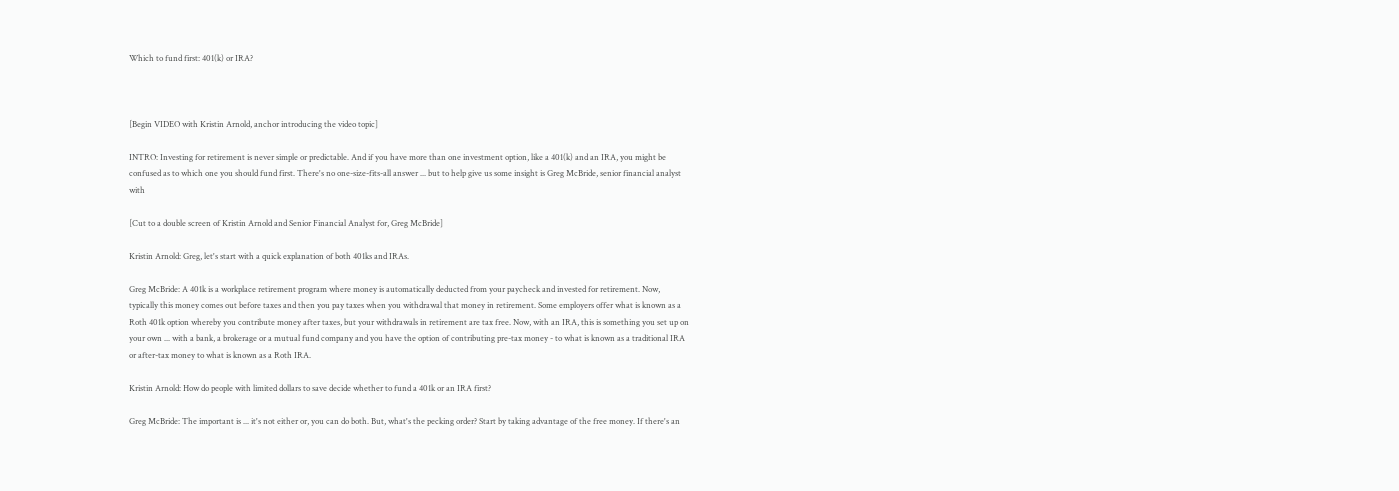Which to fund first: 401(k) or IRA?



[Begin VIDEO with Kristin Arnold, anchor introducing the video topic]

INTRO: Investing for retirement is never simple or predictable. And if you have more than one investment option, like a 401(k) and an IRA, you might be confused as to which one you should fund first. There's no one-size-fits-all answer ... but to help give us some insight is Greg McBride, senior financial analyst with

[Cut to a double screen of Kristin Arnold and Senior Financial Analyst for, Greg McBride]

Kristin Arnold: Greg, let's start with a quick explanation of both 401ks and IRAs.

Greg McBride: A 401k is a workplace retirement program where money is automatically deducted from your paycheck and invested for retirement. Now, typically this money comes out before taxes and then you pay taxes when you withdrawal that money in retirement. Some employers offer what is known as a Roth 401k option whereby you contribute money after taxes, but your withdrawals in retirement are tax free. Now, with an IRA, this is something you set up on your own ... with a bank, a brokerage or a mutual fund company and you have the option of contributing pre-tax money - to what is known as a traditional IRA or after-tax money to what is known as a Roth IRA.

Kristin Arnold: How do people with limited dollars to save decide whether to fund a 401k or an IRA first?

Greg McBride: The important is ... it's not either or, you can do both. But, what's the pecking order? Start by taking advantage of the free money. If there's an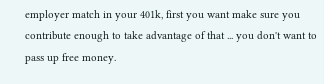employer match in your 401k, first you want make sure you contribute enough to take advantage of that ... you don't want to pass up free money.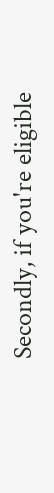Secondly, if you're eligible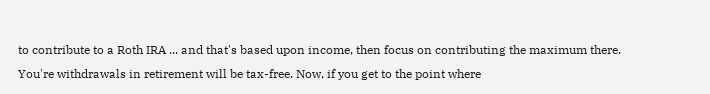to contribute to a Roth IRA ... and that's based upon income, then focus on contributing the maximum there. You're withdrawals in retirement will be tax-free. Now, if you get to the point where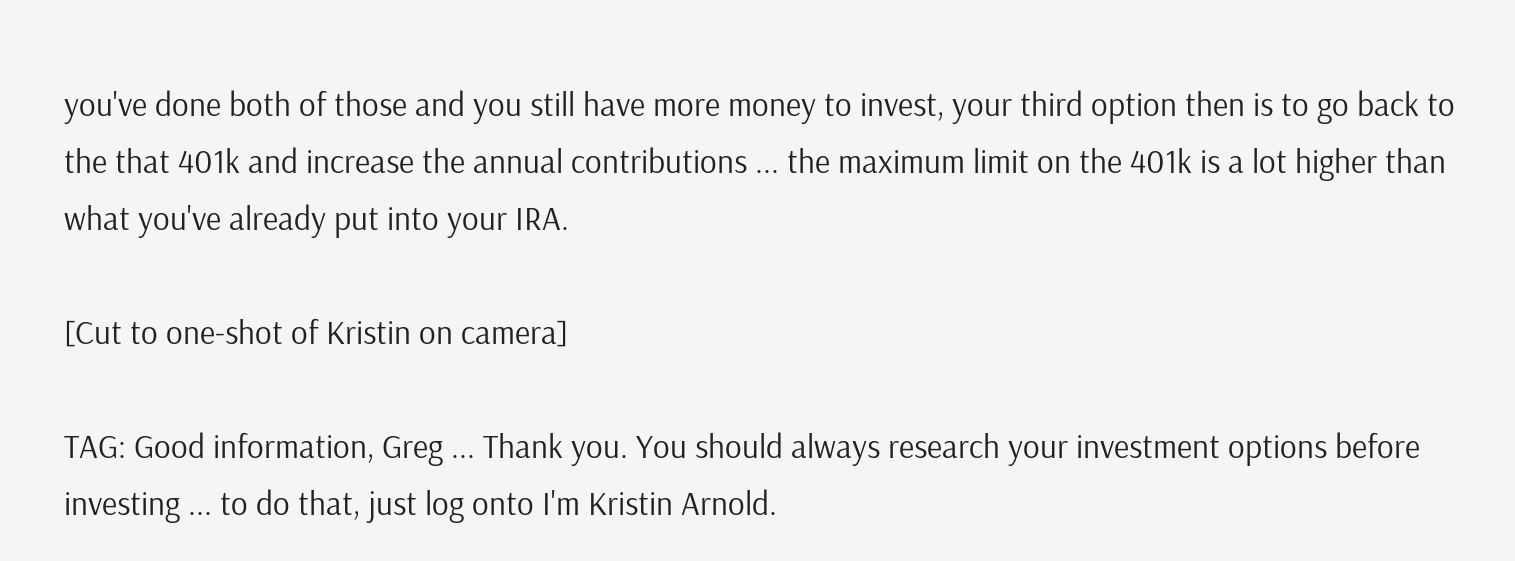you've done both of those and you still have more money to invest, your third option then is to go back to the that 401k and increase the annual contributions ... the maximum limit on the 401k is a lot higher than what you've already put into your IRA.

[Cut to one-shot of Kristin on camera]

TAG: Good information, Greg ... Thank you. You should always research your investment options before investing ... to do that, just log onto I'm Kristin Arnold.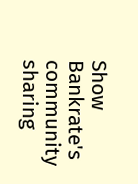Show Bankrate's community sharing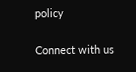policy

Connect with us